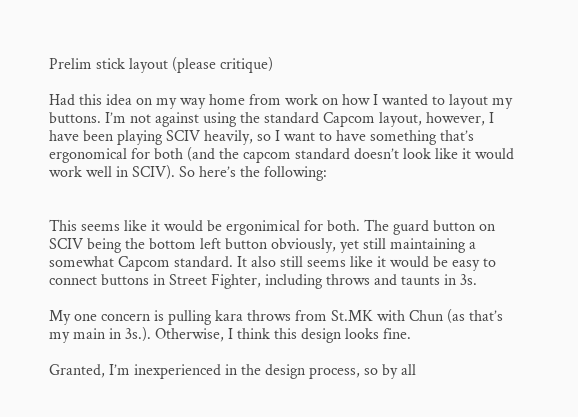Prelim stick layout (please critique)

Had this idea on my way home from work on how I wanted to layout my buttons. I’m not against using the standard Capcom layout, however, I have been playing SCIV heavily, so I want to have something that’s ergonomical for both (and the capcom standard doesn’t look like it would work well in SCIV). So here’s the following:


This seems like it would be ergonimical for both. The guard button on SCIV being the bottom left button obviously, yet still maintaining a somewhat Capcom standard. It also still seems like it would be easy to connect buttons in Street Fighter, including throws and taunts in 3s.

My one concern is pulling kara throws from St.MK with Chun (as that’s my main in 3s.). Otherwise, I think this design looks fine.

Granted, I’m inexperienced in the design process, so by all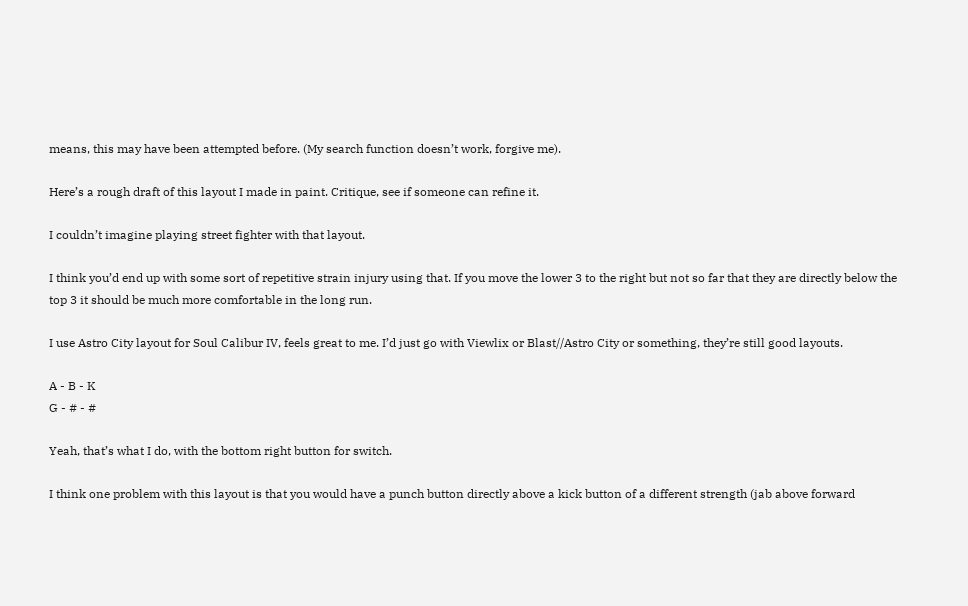means, this may have been attempted before. (My search function doesn’t work, forgive me).

Here’s a rough draft of this layout I made in paint. Critique, see if someone can refine it.

I couldn’t imagine playing street fighter with that layout.

I think you’d end up with some sort of repetitive strain injury using that. If you move the lower 3 to the right but not so far that they are directly below the top 3 it should be much more comfortable in the long run.

I use Astro City layout for Soul Calibur IV, feels great to me. I’d just go with Viewlix or Blast//Astro City or something, they’re still good layouts.

A - B - K
G - # - #

Yeah, that’s what I do, with the bottom right button for switch.

I think one problem with this layout is that you would have a punch button directly above a kick button of a different strength (jab above forward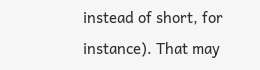instead of short, for instance). That may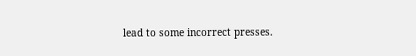lead to some incorrect presses.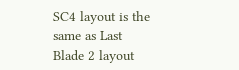SC4 layout is the same as Last Blade 2 layout